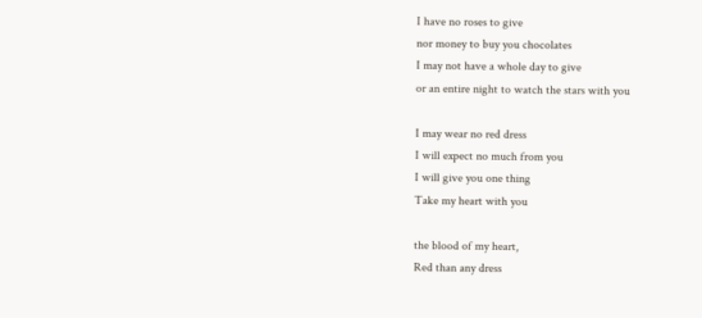I have no roses to give
nor money to buy you chocolates
I may not have a whole day to give
or an entire night to watch the stars with you

I may wear no red dress
I will expect no much from you
I will give you one thing
Take my heart with you

the blood of my heart,
Red than any dress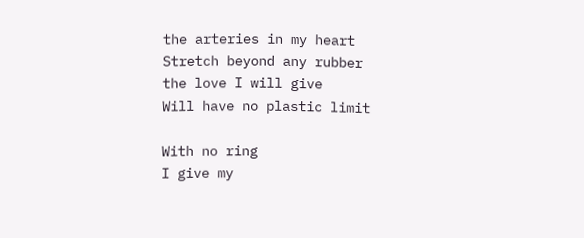the arteries in my heart
Stretch beyond any rubber
the love I will give
Will have no plastic limit

With no ring
I give my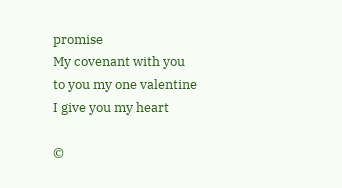promise
My covenant with you
to you my one valentine
I give you my heart

©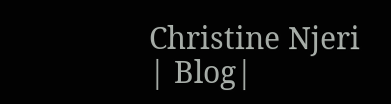Christine Njeri | Blog|